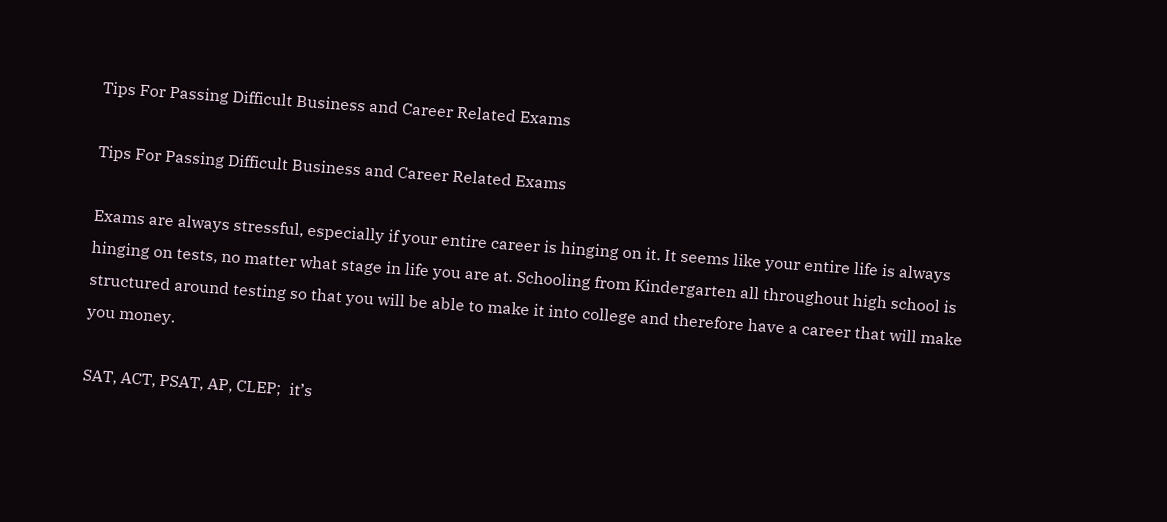Tips For Passing Difficult Business and Career Related Exams

Tips For Passing Difficult Business and Career Related Exams

Exams are always stressful, especially if your entire career is hinging on it. It seems like your entire life is always hinging on tests, no matter what stage in life you are at. Schooling from Kindergarten all throughout high school is structured around testing so that you will be able to make it into college and therefore have a career that will make you money.

SAT, ACT, PSAT, AP, CLEP;  it’s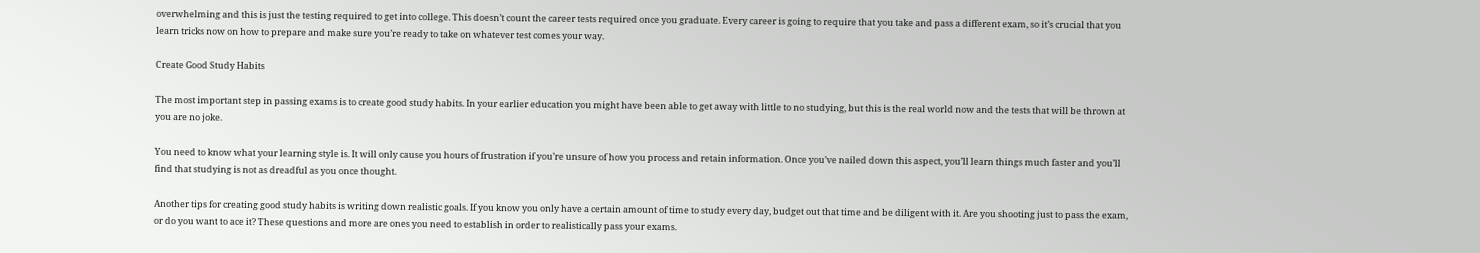overwhelming and this is just the testing required to get into college. This doesn’t count the career tests required once you graduate. Every career is going to require that you take and pass a different exam, so it’s crucial that you learn tricks now on how to prepare and make sure you’re ready to take on whatever test comes your way.

Create Good Study Habits

The most important step in passing exams is to create good study habits. In your earlier education you might have been able to get away with little to no studying, but this is the real world now and the tests that will be thrown at you are no joke.

You need to know what your learning style is. It will only cause you hours of frustration if you’re unsure of how you process and retain information. Once you’ve nailed down this aspect, you’ll learn things much faster and you’ll find that studying is not as dreadful as you once thought.

Another tips for creating good study habits is writing down realistic goals. If you know you only have a certain amount of time to study every day, budget out that time and be diligent with it. Are you shooting just to pass the exam, or do you want to ace it? These questions and more are ones you need to establish in order to realistically pass your exams.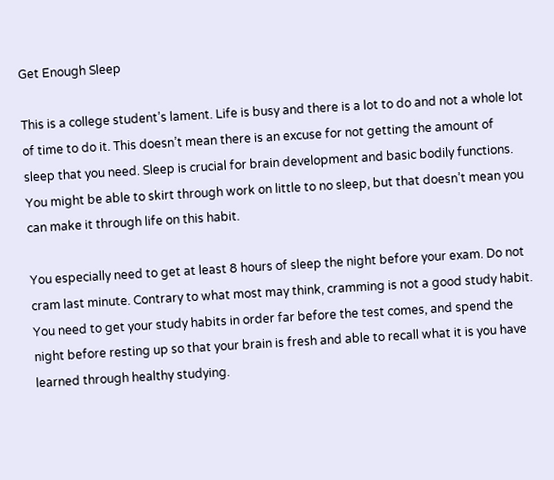Get Enough Sleep

This is a college student’s lament. Life is busy and there is a lot to do and not a whole lot of time to do it. This doesn’t mean there is an excuse for not getting the amount of sleep that you need. Sleep is crucial for brain development and basic bodily functions. You might be able to skirt through work on little to no sleep, but that doesn’t mean you can make it through life on this habit.

You especially need to get at least 8 hours of sleep the night before your exam. Do not cram last minute. Contrary to what most may think, cramming is not a good study habit. You need to get your study habits in order far before the test comes, and spend the night before resting up so that your brain is fresh and able to recall what it is you have learned through healthy studying.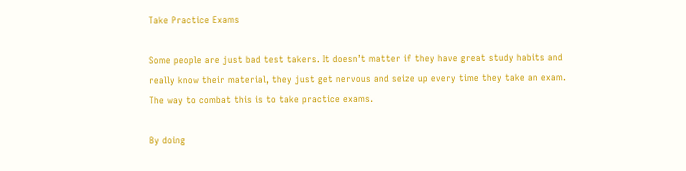Take Practice Exams

Some people are just bad test takers. It doesn’t matter if they have great study habits and really know their material, they just get nervous and seize up every time they take an exam. The way to combat this is to take practice exams.

By doing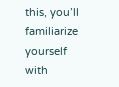this, you’ll familiarize yourself with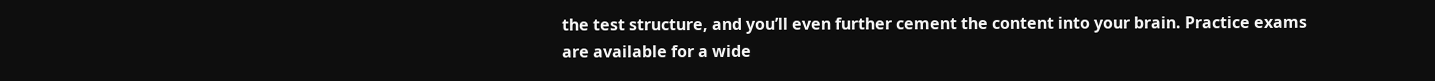the test structure, and you’ll even further cement the content into your brain. Practice exams are available for a wide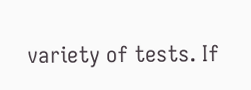variety of tests. If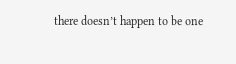there doesn’t happen to be one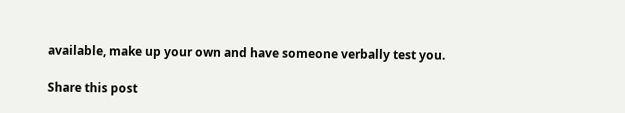available, make up your own and have someone verbally test you.

Share this post